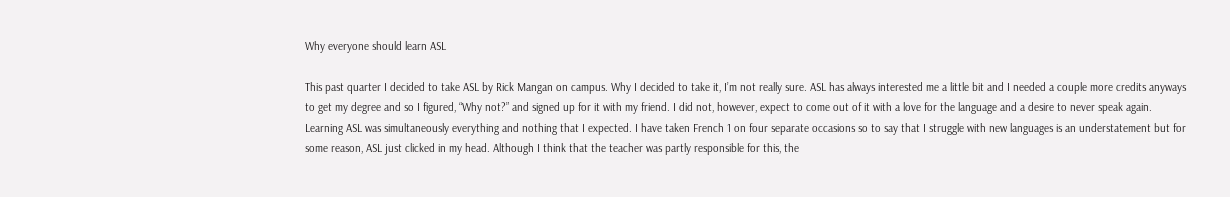Why everyone should learn ASL

This past quarter I decided to take ASL by Rick Mangan on campus. Why I decided to take it, I’m not really sure. ASL has always interested me a little bit and I needed a couple more credits anyways to get my degree and so I figured, “Why not?” and signed up for it with my friend. I did not, however, expect to come out of it with a love for the language and a desire to never speak again. Learning ASL was simultaneously everything and nothing that I expected. I have taken French 1 on four separate occasions so to say that I struggle with new languages is an understatement but for some reason, ASL just clicked in my head. Although I think that the teacher was partly responsible for this, the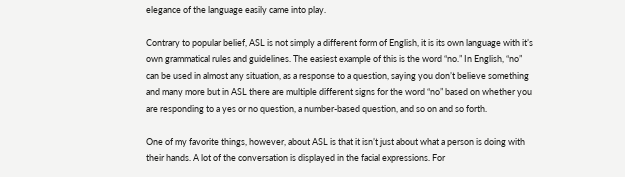elegance of the language easily came into play.

Contrary to popular belief, ASL is not simply a different form of English, it is its own language with it’s own grammatical rules and guidelines. The easiest example of this is the word “no.” In English, “no” can be used in almost any situation, as a response to a question, saying you don’t believe something and many more but in ASL there are multiple different signs for the word “no” based on whether you are responding to a yes or no question, a number-based question, and so on and so forth.

One of my favorite things, however, about ASL is that it isn’t just about what a person is doing with their hands. A lot of the conversation is displayed in the facial expressions. For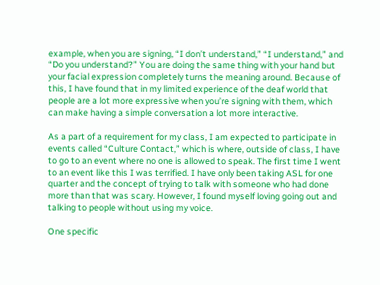example, when you are signing, “I don’t understand,” “I understand,” and “Do you understand?” You are doing the same thing with your hand but your facial expression completely turns the meaning around. Because of this, I have found that in my limited experience of the deaf world that people are a lot more expressive when you’re signing with them, which can make having a simple conversation a lot more interactive.

As a part of a requirement for my class, I am expected to participate in events called “Culture Contact,” which is where, outside of class, I have to go to an event where no one is allowed to speak. The first time I went to an event like this I was terrified. I have only been taking ASL for one quarter and the concept of trying to talk with someone who had done more than that was scary. However, I found myself loving going out and talking to people without using my voice.

One specific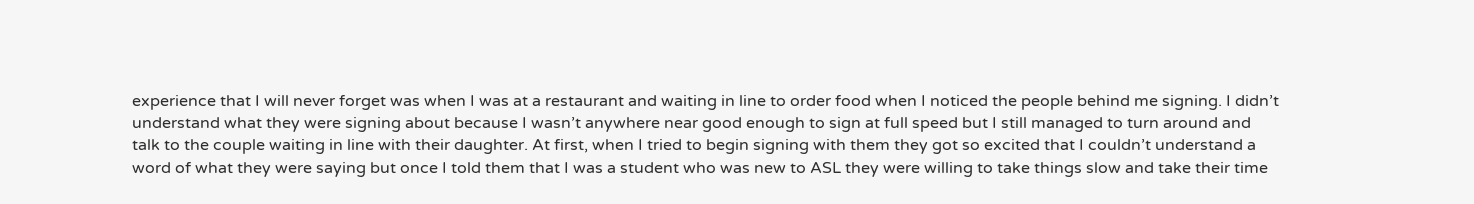experience that I will never forget was when I was at a restaurant and waiting in line to order food when I noticed the people behind me signing. I didn’t understand what they were signing about because I wasn’t anywhere near good enough to sign at full speed but I still managed to turn around and talk to the couple waiting in line with their daughter. At first, when I tried to begin signing with them they got so excited that I couldn’t understand a word of what they were saying but once I told them that I was a student who was new to ASL they were willing to take things slow and take their time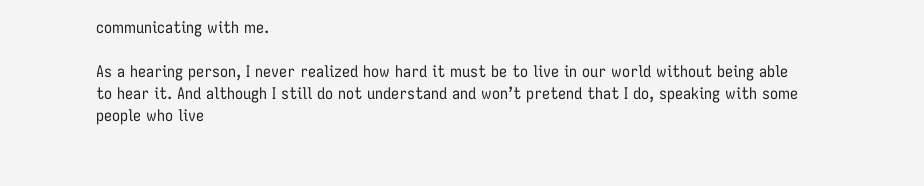communicating with me.

As a hearing person, I never realized how hard it must be to live in our world without being able to hear it. And although I still do not understand and won’t pretend that I do, speaking with some people who live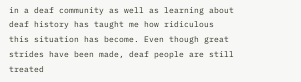in a deaf community as well as learning about deaf history has taught me how ridiculous this situation has become. Even though great strides have been made, deaf people are still treated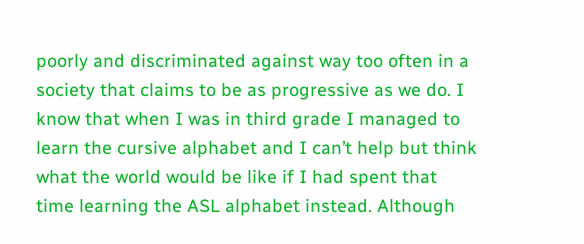poorly and discriminated against way too often in a society that claims to be as progressive as we do. I know that when I was in third grade I managed to learn the cursive alphabet and I can’t help but think what the world would be like if I had spent that time learning the ASL alphabet instead. Although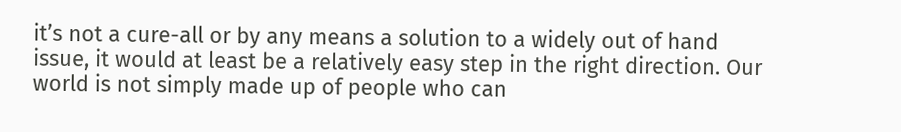it’s not a cure-all or by any means a solution to a widely out of hand issue, it would at least be a relatively easy step in the right direction. Our world is not simply made up of people who can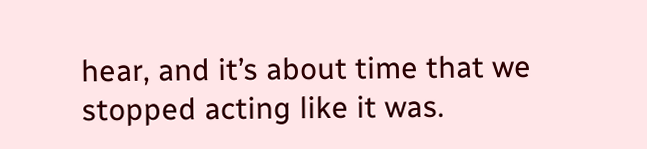hear, and it’s about time that we stopped acting like it was.